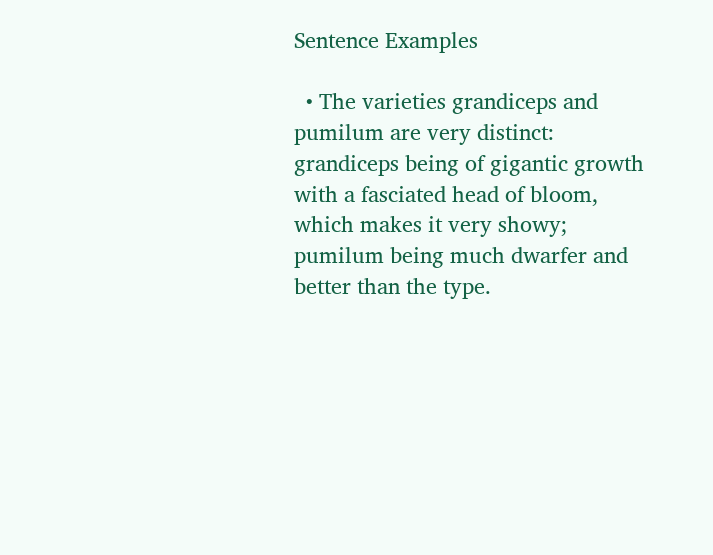Sentence Examples

  • The varieties grandiceps and pumilum are very distinct: grandiceps being of gigantic growth with a fasciated head of bloom, which makes it very showy; pumilum being much dwarfer and better than the type.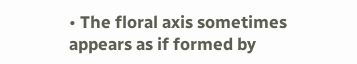• The floral axis sometimes appears as if formed by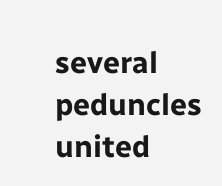several peduncles united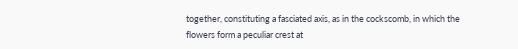together, constituting a fasciated axis, as in the cockscomb, in which the flowers form a peculiar crest at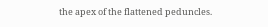the apex of the flattened peduncles.